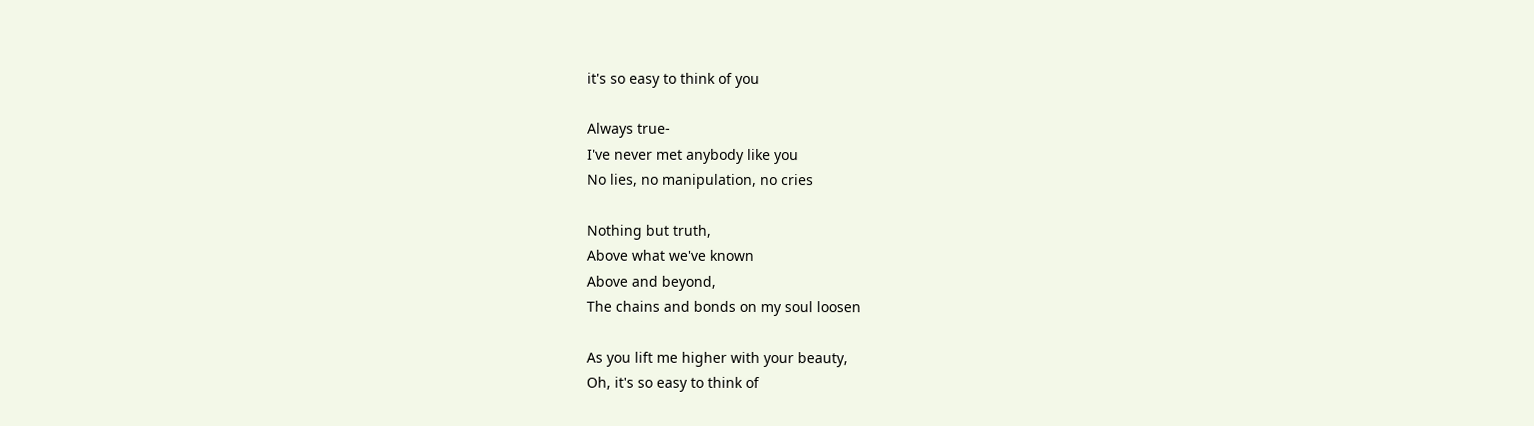it's so easy to think of you

Always true-
I've never met anybody like you
No lies, no manipulation, no cries

Nothing but truth,
Above what we've known
Above and beyond,
The chains and bonds on my soul loosen

As you lift me higher with your beauty,
Oh, it's so easy to think of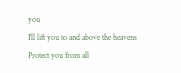you
I'll lift you to and above the heavens
Protect you from all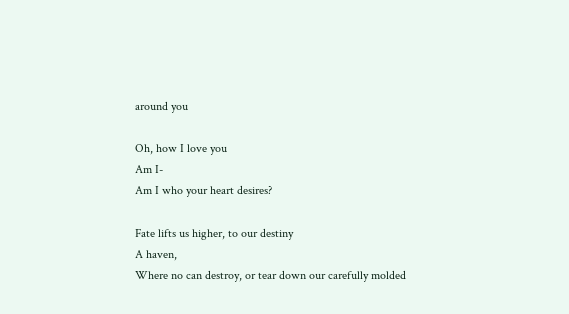around you

Oh, how I love you
Am I-
Am I who your heart desires?

Fate lifts us higher, to our destiny
A haven,
Where no can destroy, or tear down our carefully molded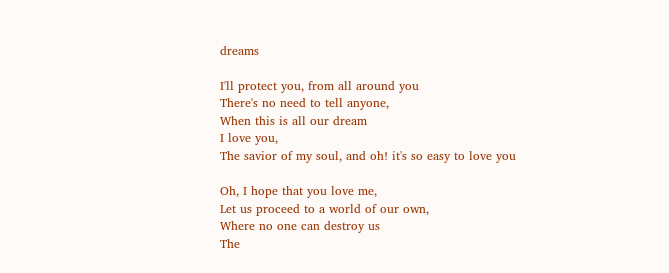dreams

I'll protect you, from all around you
There's no need to tell anyone,
When this is all our dream
I love you,
The savior of my soul, and oh! it's so easy to love you

Oh, I hope that you love me,
Let us proceed to a world of our own,
Where no one can destroy us
The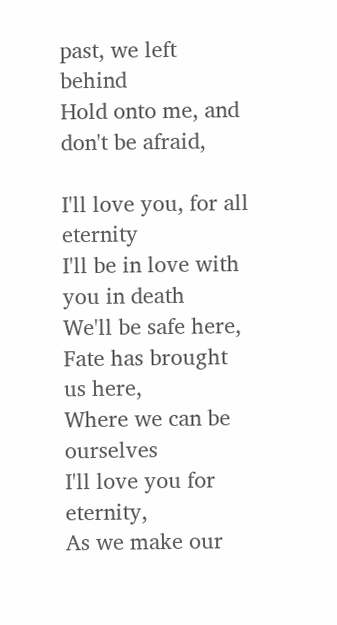past, we left behind
Hold onto me, and don't be afraid,

I'll love you, for all eternity
I'll be in love with you in death
We'll be safe here,
Fate has brought us here,
Where we can be ourselves
I'll love you for eternity,
As we make our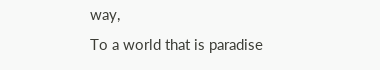way,
To a world that is paradise